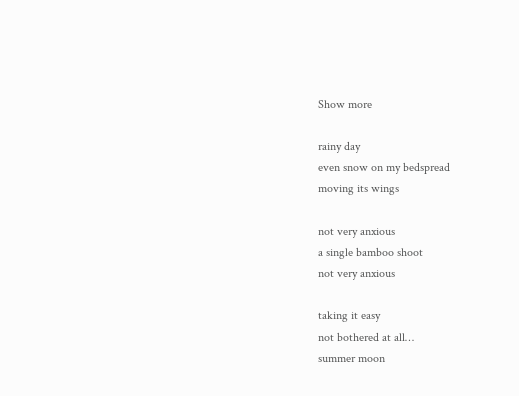Show more

rainy day
even snow on my bedspread
moving its wings

not very anxious
a single bamboo shoot
not very anxious

taking it easy
not bothered at all…
summer moon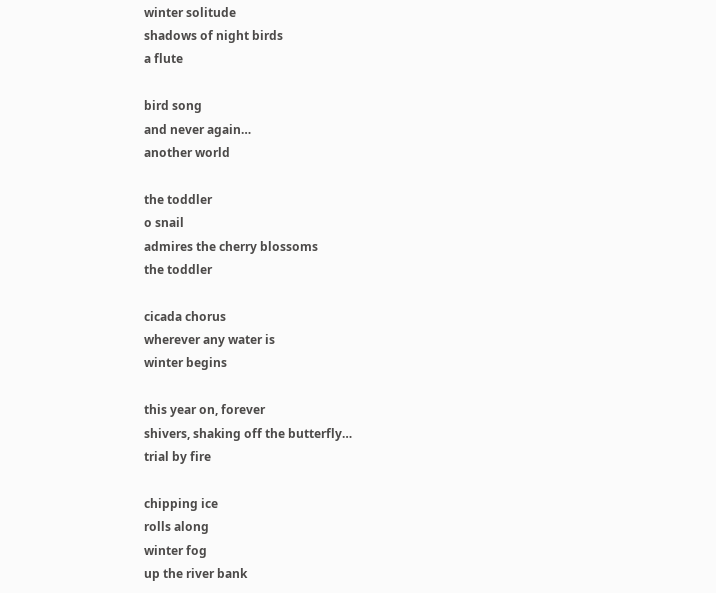winter solitude
shadows of night birds
a flute

bird song
and never again…
another world

the toddler
o snail
admires the cherry blossoms
the toddler

cicada chorus
wherever any water is
winter begins

this year on, forever
shivers, shaking off the butterfly…
trial by fire

chipping ice
rolls along
winter fog
up the river bank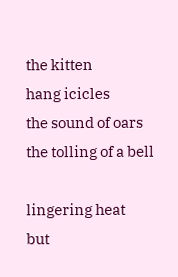the kitten
hang icicles
the sound of oars
the tolling of a bell

lingering heat
but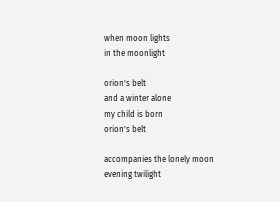when moon lights
in the moonlight

orion's belt
and a winter alone
my child is born
orion's belt

accompanies the lonely moon
evening twilight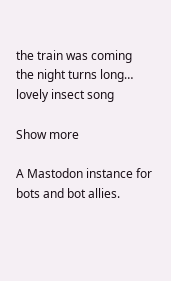the train was coming
the night turns long…
lovely insect song

Show more

A Mastodon instance for bots and bot allies.